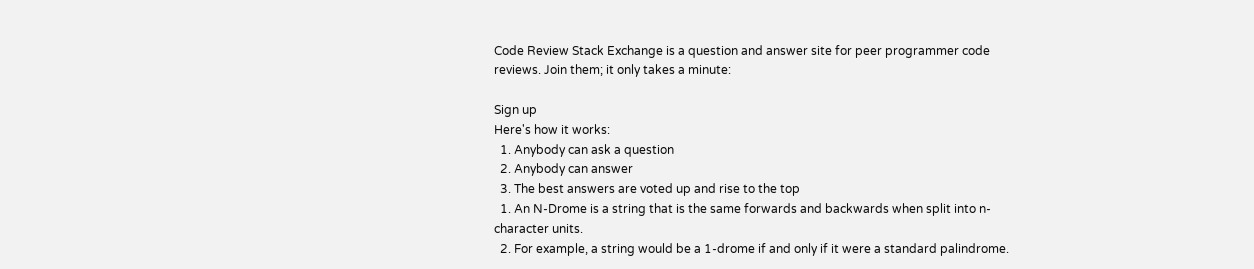Code Review Stack Exchange is a question and answer site for peer programmer code reviews. Join them; it only takes a minute:

Sign up
Here's how it works:
  1. Anybody can ask a question
  2. Anybody can answer
  3. The best answers are voted up and rise to the top
  1. An N-Drome is a string that is the same forwards and backwards when split into n-character units.
  2. For example, a string would be a 1-drome if and only if it were a standard palindrome.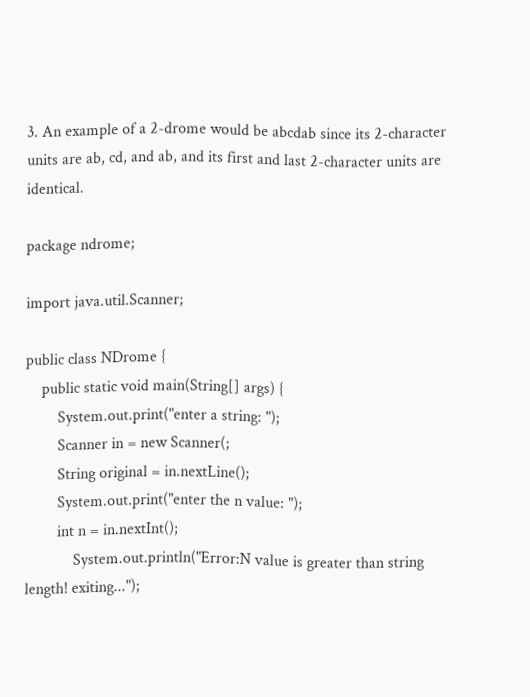3. An example of a 2-drome would be abcdab since its 2-character units are ab, cd, and ab, and its first and last 2-character units are identical.

package ndrome;

import java.util.Scanner;

public class NDrome {
    public static void main(String[] args) {
        System.out.print("enter a string: ");
        Scanner in = new Scanner(;
        String original = in.nextLine();
        System.out.print("enter the n value: ");
        int n = in.nextInt();
            System.out.println("Error:N value is greater than string length! exiting...");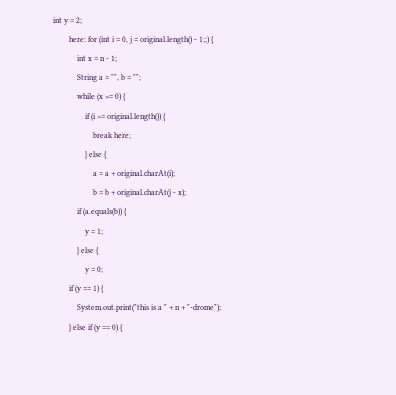int y = 2;
        here: for (int i = 0, j = original.length() - 1;;) {
            int x = n - 1;
            String a = "", b = "";
            while (x >= 0) {
                if (i >= original.length()) {
                    break here;
                } else {
                    a = a + original.charAt(i);
                    b = b + original.charAt(j - x);
            if (a.equals(b)) {
                y = 1;
            } else {
                y = 0;
        if (y == 1) {
            System.out.print("this is a " + n + "-drome");
        } else if (y == 0) {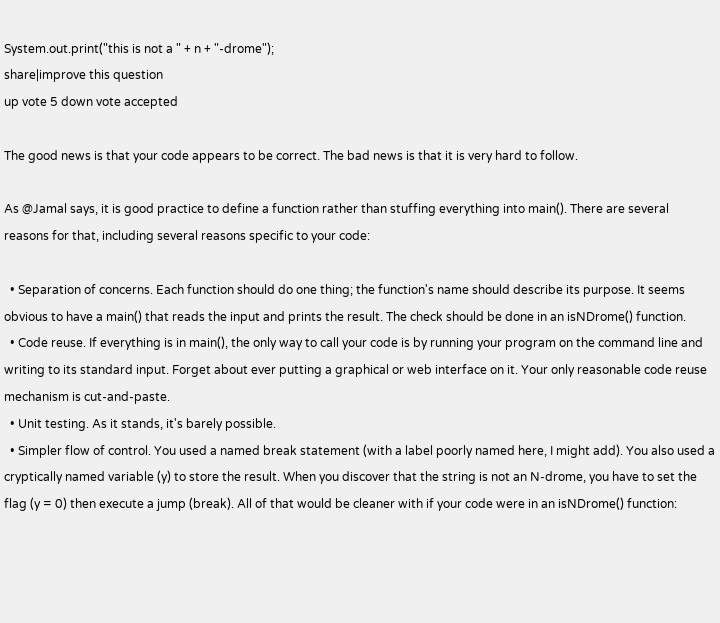System.out.print("this is not a " + n + "-drome");
share|improve this question
up vote 5 down vote accepted

The good news is that your code appears to be correct. The bad news is that it is very hard to follow.

As @Jamal says, it is good practice to define a function rather than stuffing everything into main(). There are several reasons for that, including several reasons specific to your code:

  • Separation of concerns. Each function should do one thing; the function's name should describe its purpose. It seems obvious to have a main() that reads the input and prints the result. The check should be done in an isNDrome() function.
  • Code reuse. If everything is in main(), the only way to call your code is by running your program on the command line and writing to its standard input. Forget about ever putting a graphical or web interface on it. Your only reasonable code reuse mechanism is cut-and-paste.
  • Unit testing. As it stands, it's barely possible.
  • Simpler flow of control. You used a named break statement (with a label poorly named here, I might add). You also used a cryptically named variable (y) to store the result. When you discover that the string is not an N-drome, you have to set the flag (y = 0) then execute a jump (break). All of that would be cleaner with if your code were in an isNDrome() function: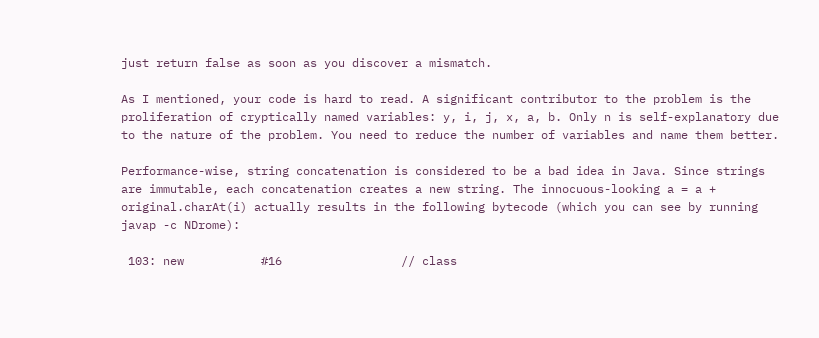just return false as soon as you discover a mismatch.

As I mentioned, your code is hard to read. A significant contributor to the problem is the proliferation of cryptically named variables: y, i, j, x, a, b. Only n is self-explanatory due to the nature of the problem. You need to reduce the number of variables and name them better.

Performance-wise, string concatenation is considered to be a bad idea in Java. Since strings are immutable, each concatenation creates a new string. The innocuous-looking a = a + original.charAt(i) actually results in the following bytecode (which you can see by running javap -c NDrome):

 103: new           #16                 // class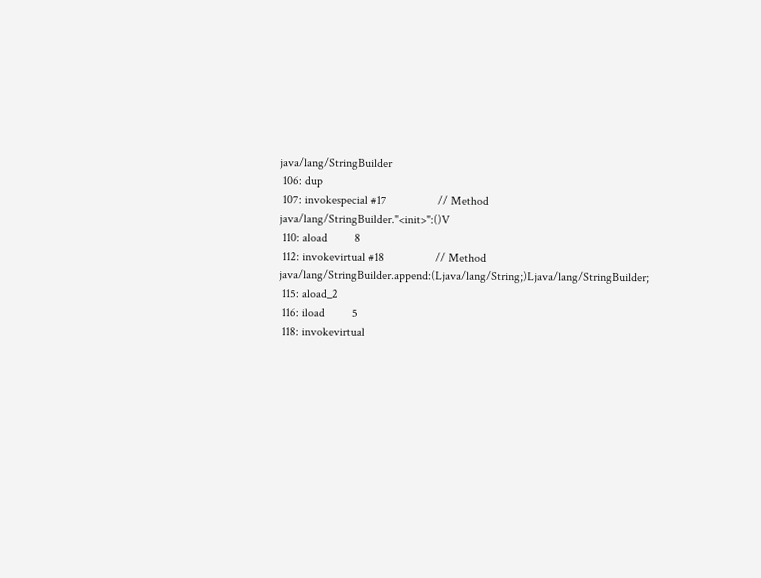java/lang/StringBuilder
 106: dup
 107: invokespecial #17                 // Method java/lang/StringBuilder."<init>":()V
 110: aload         8
 112: invokevirtual #18                 // Method java/lang/StringBuilder.append:(Ljava/lang/String;)Ljava/lang/StringBuilder;
 115: aload_2
 116: iload         5
 118: invokevirtual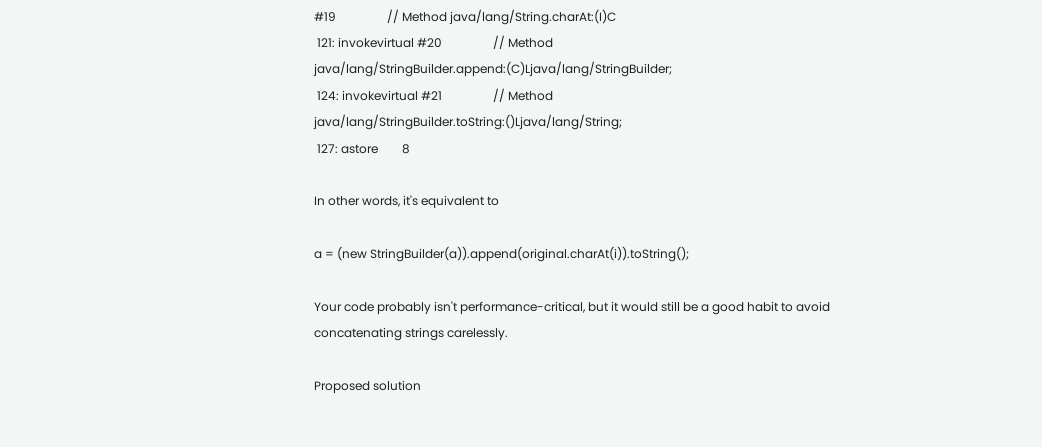#19                 // Method java/lang/String.charAt:(I)C
 121: invokevirtual #20                 // Method java/lang/StringBuilder.append:(C)Ljava/lang/StringBuilder;
 124: invokevirtual #21                 // Method java/lang/StringBuilder.toString:()Ljava/lang/String;
 127: astore        8

In other words, it's equivalent to

a = (new StringBuilder(a)).append(original.charAt(i)).toString();

Your code probably isn't performance-critical, but it would still be a good habit to avoid concatenating strings carelessly.

Proposed solution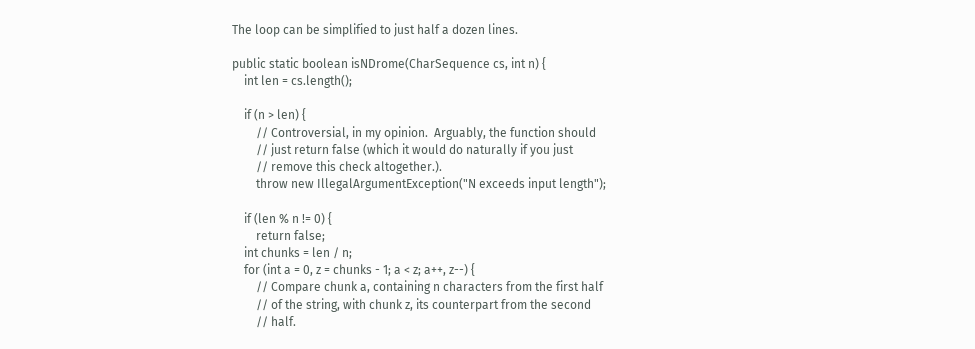The loop can be simplified to just half a dozen lines.

public static boolean isNDrome(CharSequence cs, int n) {
    int len = cs.length();

    if (n > len) {
        // Controversial, in my opinion.  Arguably, the function should
        // just return false (which it would do naturally if you just
        // remove this check altogether.).
        throw new IllegalArgumentException("N exceeds input length");

    if (len % n != 0) {
        return false;
    int chunks = len / n;
    for (int a = 0, z = chunks - 1; a < z; a++, z--) {
        // Compare chunk a, containing n characters from the first half
        // of the string, with chunk z, its counterpart from the second
        // half.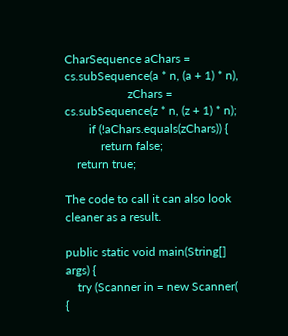CharSequence aChars = cs.subSequence(a * n, (a + 1) * n),
                     zChars = cs.subSequence(z * n, (z + 1) * n);
        if (!aChars.equals(zChars)) {
            return false;
    return true;

The code to call it can also look cleaner as a result.

public static void main(String[] args) {
    try (Scanner in = new Scanner( {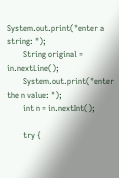System.out.print("enter a string: ");
        String original = in.nextLine();
        System.out.print("enter the n value: ");
        int n = in.nextInt();

        try {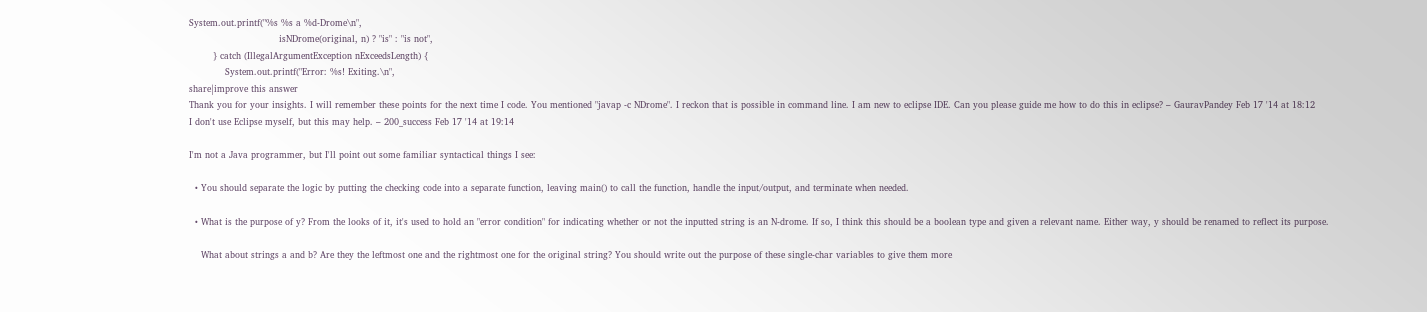System.out.printf("%s %s a %d-Drome\n",
                              isNDrome(original, n) ? "is" : "is not",
        } catch (IllegalArgumentException nExceedsLength) {
            System.out.printf("Error: %s! Exiting.\n",
share|improve this answer
Thank you for your insights. I will remember these points for the next time I code. You mentioned "javap -c NDrome". I reckon that is possible in command line. I am new to eclipse IDE. Can you please guide me how to do this in eclipse? – GauravPandey Feb 17 '14 at 18:12
I don't use Eclipse myself, but this may help. – 200_success Feb 17 '14 at 19:14

I'm not a Java programmer, but I'll point out some familiar syntactical things I see:

  • You should separate the logic by putting the checking code into a separate function, leaving main() to call the function, handle the input/output, and terminate when needed.

  • What is the purpose of y? From the looks of it, it's used to hold an "error condition" for indicating whether or not the inputted string is an N-drome. If so, I think this should be a boolean type and given a relevant name. Either way, y should be renamed to reflect its purpose.

    What about strings a and b? Are they the leftmost one and the rightmost one for the original string? You should write out the purpose of these single-char variables to give them more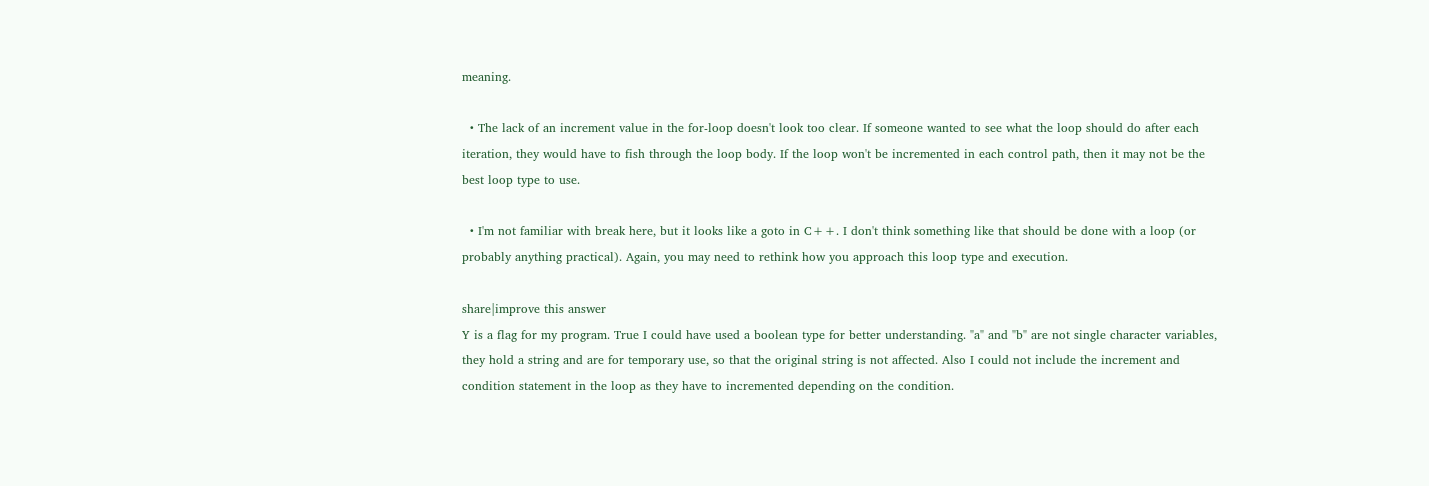meaning.

  • The lack of an increment value in the for-loop doesn't look too clear. If someone wanted to see what the loop should do after each iteration, they would have to fish through the loop body. If the loop won't be incremented in each control path, then it may not be the best loop type to use.

  • I'm not familiar with break here, but it looks like a goto in C++. I don't think something like that should be done with a loop (or probably anything practical). Again, you may need to rethink how you approach this loop type and execution.

share|improve this answer
Y is a flag for my program. True I could have used a boolean type for better understanding. "a" and "b" are not single character variables, they hold a string and are for temporary use, so that the original string is not affected. Also I could not include the increment and condition statement in the loop as they have to incremented depending on the condition.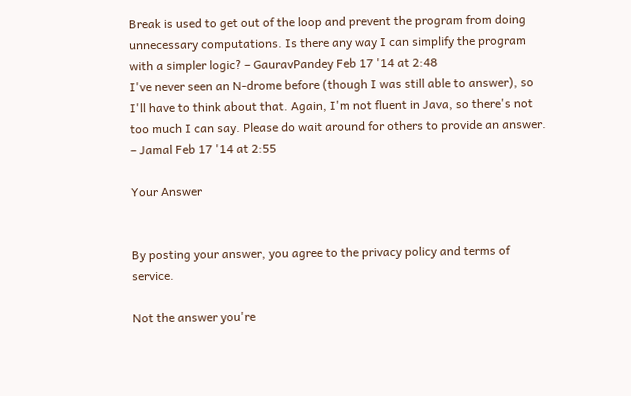Break is used to get out of the loop and prevent the program from doing unnecessary computations. Is there any way I can simplify the program with a simpler logic? – GauravPandey Feb 17 '14 at 2:48
I've never seen an N-drome before (though I was still able to answer), so I'll have to think about that. Again, I'm not fluent in Java, so there's not too much I can say. Please do wait around for others to provide an answer. – Jamal Feb 17 '14 at 2:55

Your Answer


By posting your answer, you agree to the privacy policy and terms of service.

Not the answer you're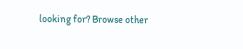looking for? Browse other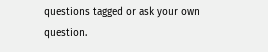questions tagged or ask your own question.